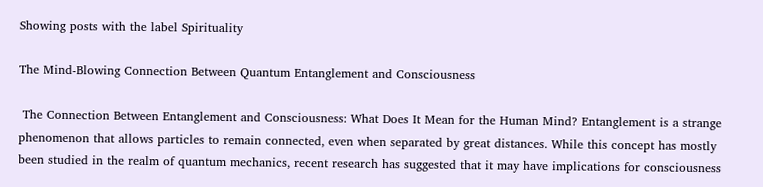Showing posts with the label Spirituality

The Mind-Blowing Connection Between Quantum Entanglement and Consciousness

 The Connection Between Entanglement and Consciousness: What Does It Mean for the Human Mind? Entanglement is a strange phenomenon that allows particles to remain connected, even when separated by great distances. While this concept has mostly been studied in the realm of quantum mechanics, recent research has suggested that it may have implications for consciousness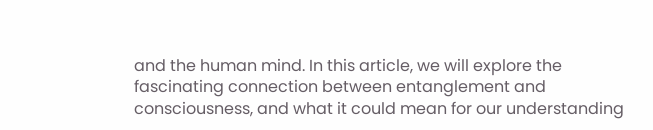and the human mind. In this article, we will explore the fascinating connection between entanglement and consciousness, and what it could mean for our understanding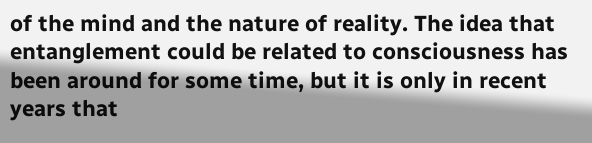of the mind and the nature of reality. The idea that entanglement could be related to consciousness has been around for some time, but it is only in recent years that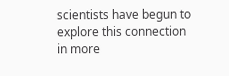scientists have begun to explore this connection in more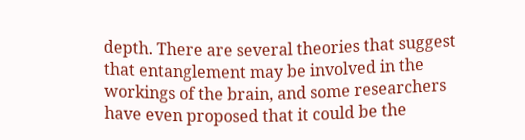depth. There are several theories that suggest that entanglement may be involved in the workings of the brain, and some researchers have even proposed that it could be the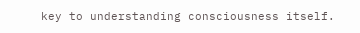key to understanding consciousness itself.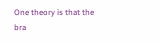One theory is that the bra